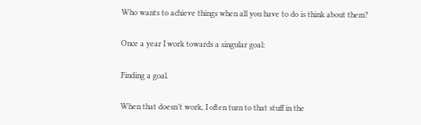Who wants to achieve things when all you have to do is think about them?

Once a year I work towards a singular goal:

Finding a goal.

When that doesn’t work, I often turn to that stuff in the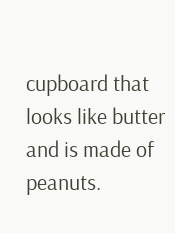cupboard that looks like butter and is made of peanuts.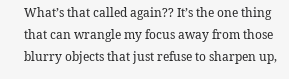What’s that called again?? It’s the one thing that can wrangle my focus away from those blurry objects that just refuse to sharpen up,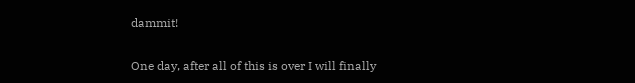dammit!

One day, after all of this is over I will finally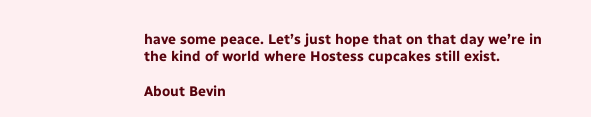have some peace. Let’s just hope that on that day we’re in the kind of world where Hostess cupcakes still exist.

About Bevin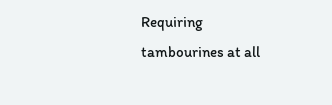Requiring tambourines at all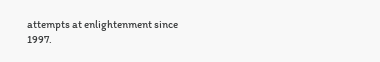attempts at enlightenment since 1997.